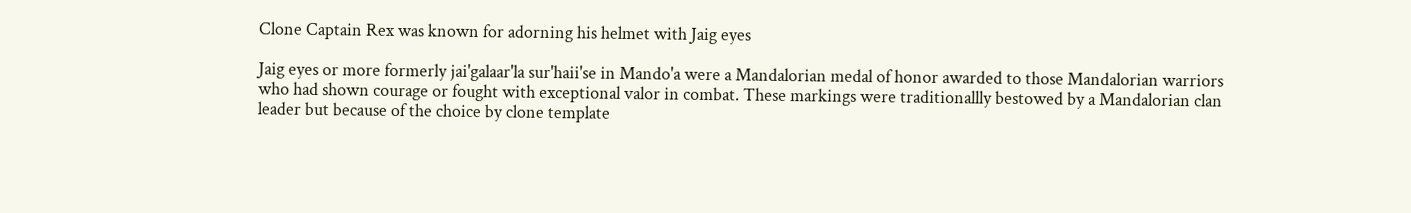Clone Captain Rex was known for adorning his helmet with Jaig eyes

Jaig eyes or more formerly jai'galaar'la sur'haii'se in Mando'a were a Mandalorian medal of honor awarded to those Mandalorian warriors who had shown courage or fought with exceptional valor in combat. These markings were traditionallly bestowed by a Mandalorian clan leader but because of the choice by clone template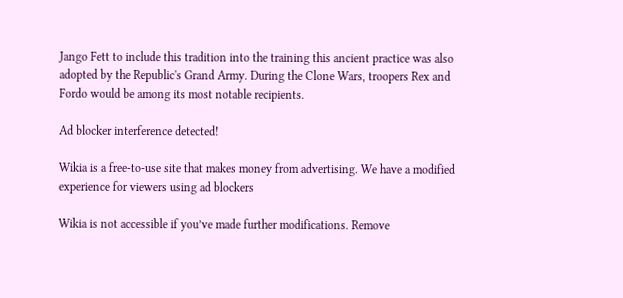Jango Fett to include this tradition into the training this ancient practice was also adopted by the Republic's Grand Army. During the Clone Wars, troopers Rex and Fordo would be among its most notable recipients.

Ad blocker interference detected!

Wikia is a free-to-use site that makes money from advertising. We have a modified experience for viewers using ad blockers

Wikia is not accessible if you’ve made further modifications. Remove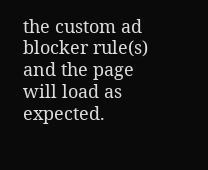the custom ad blocker rule(s) and the page will load as expected.